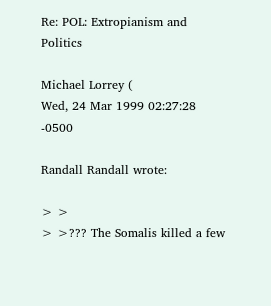Re: POL: Extropianism and Politics

Michael Lorrey (
Wed, 24 Mar 1999 02:27:28 -0500

Randall Randall wrote:

> >
> >??? The Somalis killed a few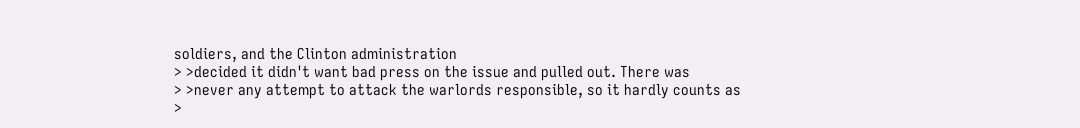soldiers, and the Clinton administration
> >decided it didn't want bad press on the issue and pulled out. There was
> >never any attempt to attack the warlords responsible, so it hardly counts as
>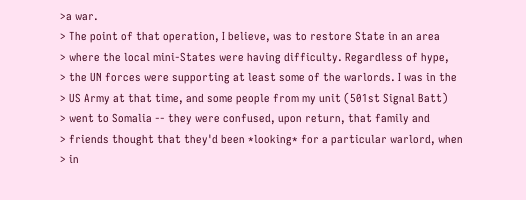>a war.
> The point of that operation, I believe, was to restore State in an area
> where the local mini-States were having difficulty. Regardless of hype,
> the UN forces were supporting at least some of the warlords. I was in the
> US Army at that time, and some people from my unit (501st Signal Batt)
> went to Somalia -- they were confused, upon return, that family and
> friends thought that they'd been *looking* for a particular warlord, when
> in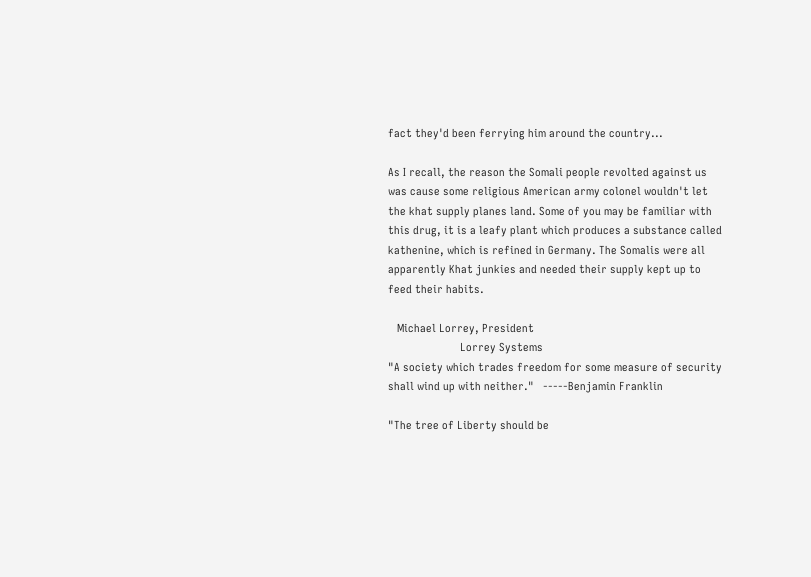fact they'd been ferrying him around the country...

As I recall, the reason the Somali people revolted against us was cause some religious American army colonel wouldn't let the khat supply planes land. Some of you may be familiar with this drug, it is a leafy plant which produces a substance called kathenine, which is refined in Germany. The Somalis were all apparently Khat junkies and needed their supply kept up to feed their habits.

   Michael Lorrey, President
                        Lorrey Systems
"A society which trades freedom for some measure of security
shall wind up with neither."   -----Benjamin Franklin

"The tree of Liberty should be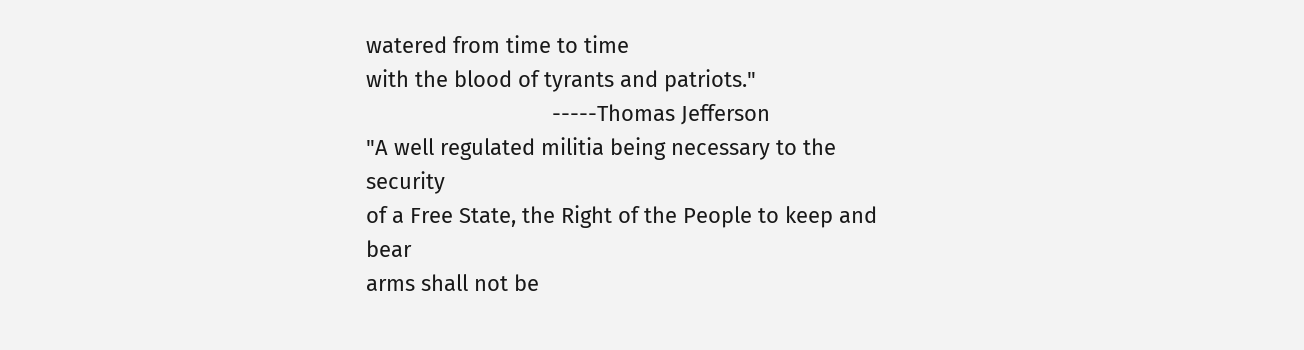watered from time to time
with the blood of tyrants and patriots."
                               -----Thomas Jefferson
"A well regulated militia being necessary to the security
of a Free State, the Right of the People to keep and bear
arms shall not be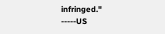infringed."  -----US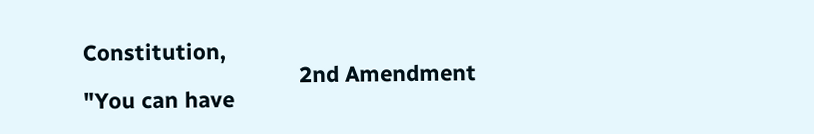Constitution,
                                    2nd Amendment
"You can have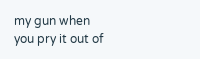my gun when you pry it out of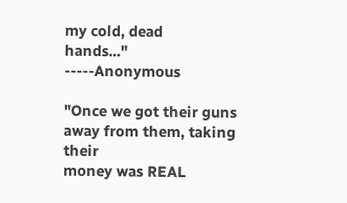my cold, dead
hands..."                      -----Anonymous

"Once we got their guns away from them, taking their
money was REAL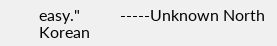easy."          -----Unknown North Korean